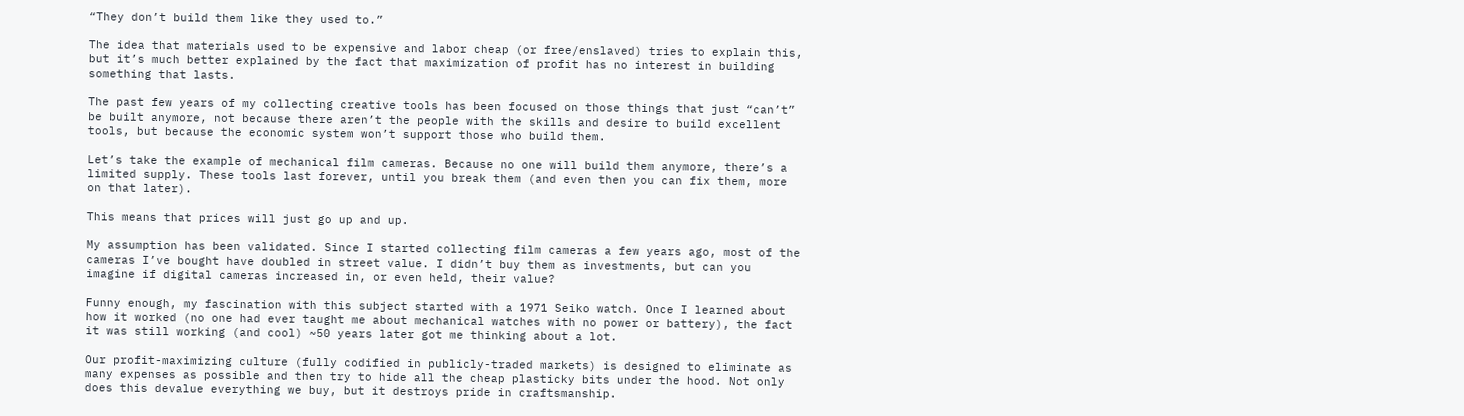“They don’t build them like they used to.”

The idea that materials used to be expensive and labor cheap (or free/enslaved) tries to explain this, but it’s much better explained by the fact that maximization of profit has no interest in building something that lasts.

The past few years of my collecting creative tools has been focused on those things that just “can’t” be built anymore, not because there aren’t the people with the skills and desire to build excellent tools, but because the economic system won’t support those who build them.

Let’s take the example of mechanical film cameras. Because no one will build them anymore, there’s a limited supply. These tools last forever, until you break them (and even then you can fix them, more on that later).

This means that prices will just go up and up.

My assumption has been validated. Since I started collecting film cameras a few years ago, most of the cameras I’ve bought have doubled in street value. I didn’t buy them as investments, but can you imagine if digital cameras increased in, or even held, their value?

Funny enough, my fascination with this subject started with a 1971 Seiko watch. Once I learned about how it worked (no one had ever taught me about mechanical watches with no power or battery), the fact it was still working (and cool) ~50 years later got me thinking about a lot.

Our profit-maximizing culture (fully codified in publicly-traded markets) is designed to eliminate as many expenses as possible and then try to hide all the cheap plasticky bits under the hood. Not only does this devalue everything we buy, but it destroys pride in craftsmanship.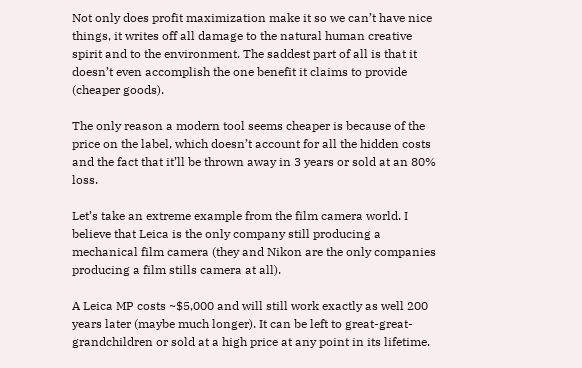Not only does profit maximization make it so we can’t have nice things, it writes off all damage to the natural human creative spirit and to the environment. The saddest part of all is that it doesn’t even accomplish the one benefit it claims to provide (cheaper goods).

The only reason a modern tool seems cheaper is because of the price on the label, which doesn’t account for all the hidden costs and the fact that it’ll be thrown away in 3 years or sold at an 80% loss.

Let’s take an extreme example from the film camera world. I believe that Leica is the only company still producing a mechanical film camera (they and Nikon are the only companies producing a film stills camera at all).

A Leica MP costs ~$5,000 and will still work exactly as well 200 years later (maybe much longer). It can be left to great-great-grandchildren or sold at a high price at any point in its lifetime.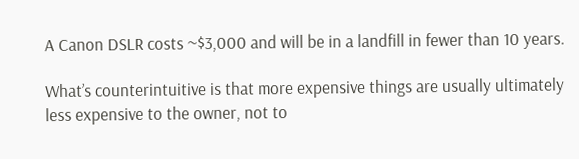A Canon DSLR costs ~$3,000 and will be in a landfill in fewer than 10 years.

What’s counterintuitive is that more expensive things are usually ultimately less expensive to the owner, not to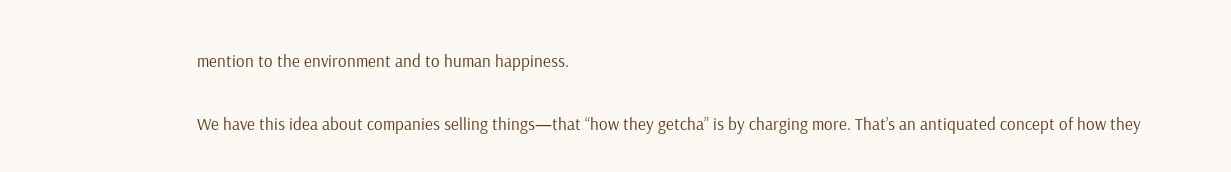mention to the environment and to human happiness.

We have this idea about companies selling things—that “how they getcha” is by charging more. That’s an antiquated concept of how they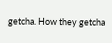getcha. How they getcha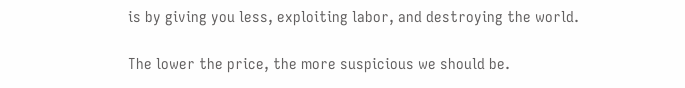is by giving you less, exploiting labor, and destroying the world.

The lower the price, the more suspicious we should be.